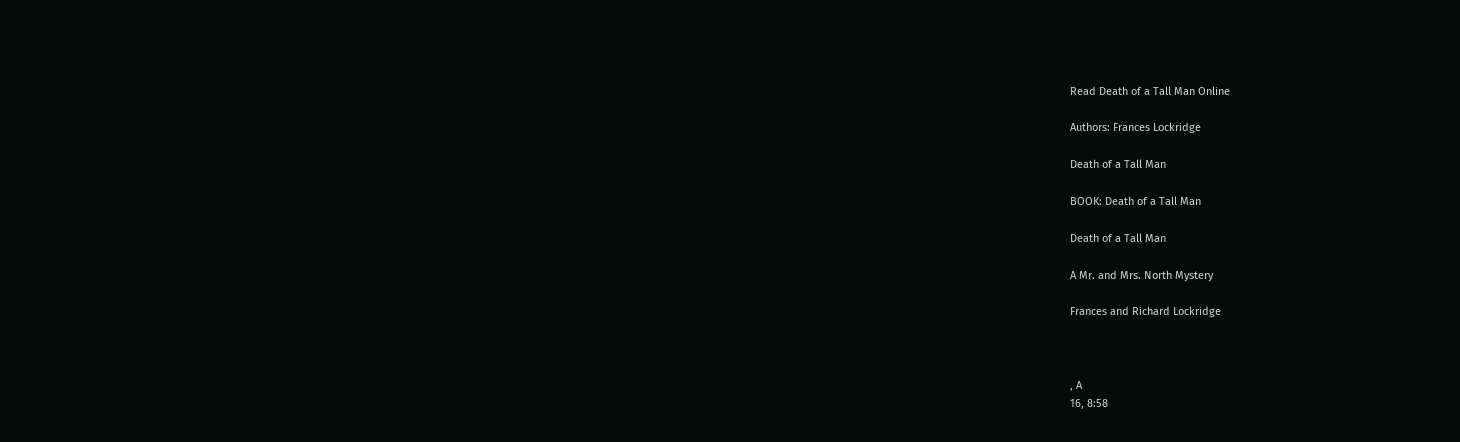Read Death of a Tall Man Online

Authors: Frances Lockridge

Death of a Tall Man

BOOK: Death of a Tall Man

Death of a Tall Man

A Mr. and Mrs. North Mystery

Frances and Richard Lockridge



, A
16, 8:58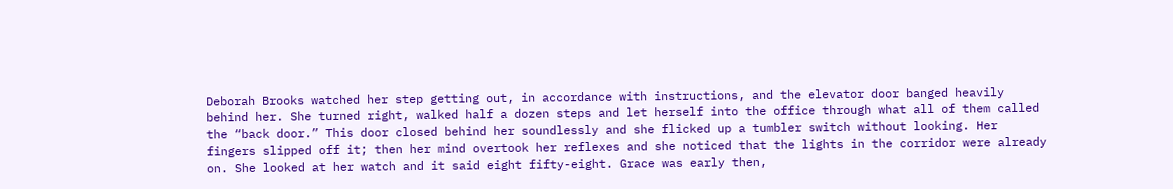Deborah Brooks watched her step getting out, in accordance with instructions, and the elevator door banged heavily behind her. She turned right, walked half a dozen steps and let herself into the office through what all of them called the “back door.” This door closed behind her soundlessly and she flicked up a tumbler switch without looking. Her fingers slipped off it; then her mind overtook her reflexes and she noticed that the lights in the corridor were already on. She looked at her watch and it said eight fifty-eight. Grace was early then,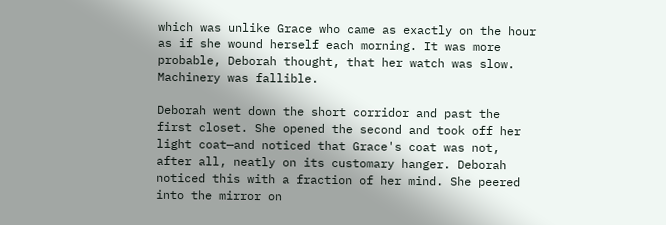which was unlike Grace who came as exactly on the hour as if she wound herself each morning. It was more probable, Deborah thought, that her watch was slow. Machinery was fallible.

Deborah went down the short corridor and past the first closet. She opened the second and took off her light coat—and noticed that Grace's coat was not, after all, neatly on its customary hanger. Deborah noticed this with a fraction of her mind. She peered into the mirror on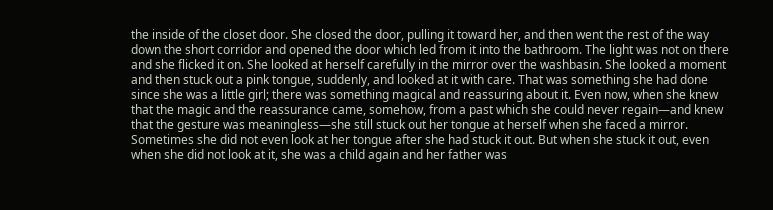the inside of the closet door. She closed the door, pulling it toward her, and then went the rest of the way down the short corridor and opened the door which led from it into the bathroom. The light was not on there and she flicked it on. She looked at herself carefully in the mirror over the washbasin. She looked a moment and then stuck out a pink tongue, suddenly, and looked at it with care. That was something she had done since she was a little girl; there was something magical and reassuring about it. Even now, when she knew that the magic and the reassurance came, somehow, from a past which she could never regain—and knew that the gesture was meaningless—she still stuck out her tongue at herself when she faced a mirror. Sometimes she did not even look at her tongue after she had stuck it out. But when she stuck it out, even when she did not look at it, she was a child again and her father was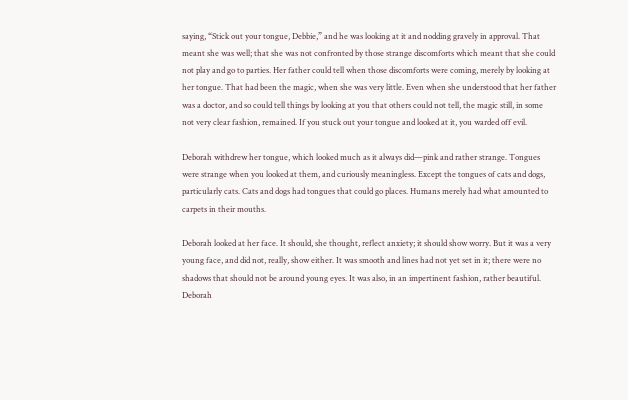saying, “Stick out your tongue, Debbie,” and he was looking at it and nodding gravely in approval. That meant she was well; that she was not confronted by those strange discomforts which meant that she could not play and go to parties. Her father could tell when those discomforts were coming, merely by looking at her tongue. That had been the magic, when she was very little. Even when she understood that her father was a doctor, and so could tell things by looking at you that others could not tell, the magic still, in some not very clear fashion, remained. If you stuck out your tongue and looked at it, you warded off evil.

Deborah withdrew her tongue, which looked much as it always did—pink and rather strange. Tongues were strange when you looked at them, and curiously meaningless. Except the tongues of cats and dogs, particularly cats. Cats and dogs had tongues that could go places. Humans merely had what amounted to carpets in their mouths.

Deborah looked at her face. It should, she thought, reflect anxiety; it should show worry. But it was a very young face, and did not, really, show either. It was smooth and lines had not yet set in it; there were no shadows that should not be around young eyes. It was also, in an impertinent fashion, rather beautiful. Deborah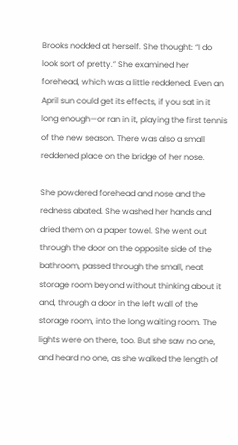Brooks nodded at herself. She thought: “I do look sort of pretty.” She examined her forehead, which was a little reddened. Even an April sun could get its effects, if you sat in it long enough—or ran in it, playing the first tennis of the new season. There was also a small reddened place on the bridge of her nose.

She powdered forehead and nose and the redness abated. She washed her hands and dried them on a paper towel. She went out through the door on the opposite side of the bathroom, passed through the small, neat storage room beyond without thinking about it and, through a door in the left wall of the storage room, into the long waiting room. The lights were on there, too. But she saw no one, and heard no one, as she walked the length of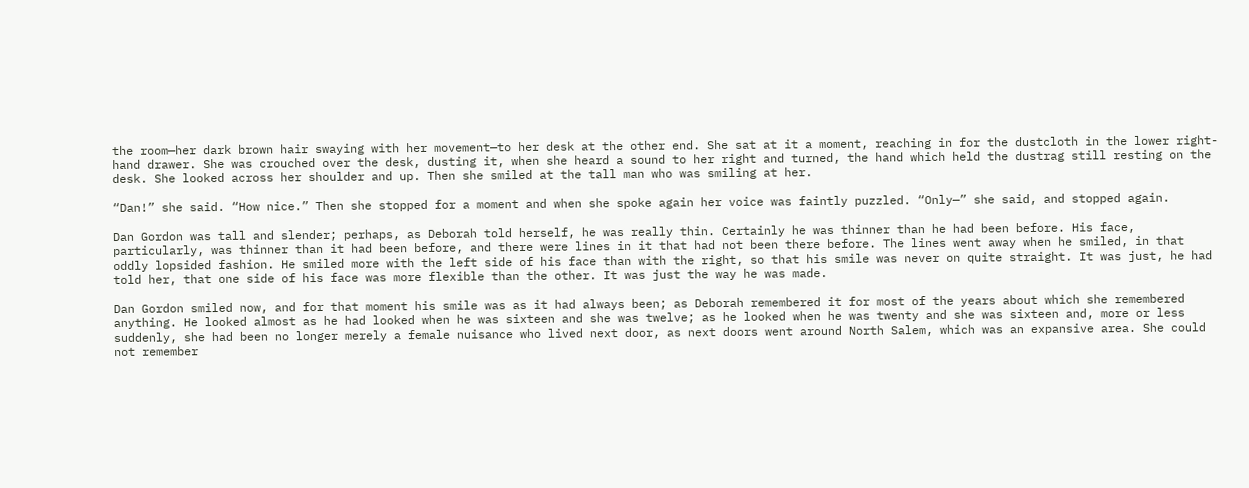the room—her dark brown hair swaying with her movement—to her desk at the other end. She sat at it a moment, reaching in for the dustcloth in the lower right-hand drawer. She was crouched over the desk, dusting it, when she heard a sound to her right and turned, the hand which held the dustrag still resting on the desk. She looked across her shoulder and up. Then she smiled at the tall man who was smiling at her.

“Dan!” she said. “How nice.” Then she stopped for a moment and when she spoke again her voice was faintly puzzled. “Only—” she said, and stopped again.

Dan Gordon was tall and slender; perhaps, as Deborah told herself, he was really thin. Certainly he was thinner than he had been before. His face, particularly, was thinner than it had been before, and there were lines in it that had not been there before. The lines went away when he smiled, in that oddly lopsided fashion. He smiled more with the left side of his face than with the right, so that his smile was never on quite straight. It was just, he had told her, that one side of his face was more flexible than the other. It was just the way he was made.

Dan Gordon smiled now, and for that moment his smile was as it had always been; as Deborah remembered it for most of the years about which she remembered anything. He looked almost as he had looked when he was sixteen and she was twelve; as he looked when he was twenty and she was sixteen and, more or less suddenly, she had been no longer merely a female nuisance who lived next door, as next doors went around North Salem, which was an expansive area. She could not remember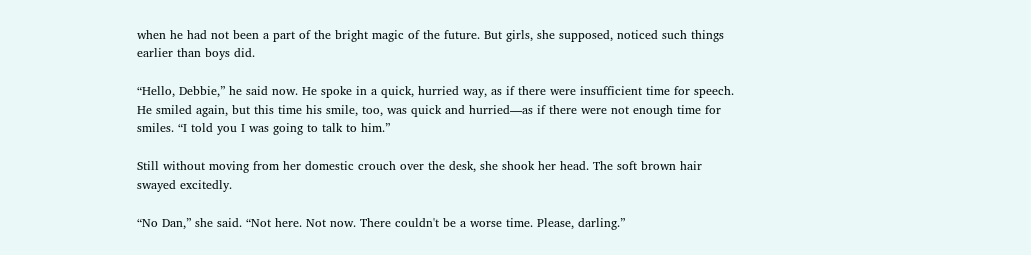when he had not been a part of the bright magic of the future. But girls, she supposed, noticed such things earlier than boys did.

“Hello, Debbie,” he said now. He spoke in a quick, hurried way, as if there were insufficient time for speech. He smiled again, but this time his smile, too, was quick and hurried—as if there were not enough time for smiles. “I told you I was going to talk to him.”

Still without moving from her domestic crouch over the desk, she shook her head. The soft brown hair swayed excitedly.

“No Dan,” she said. “Not here. Not now. There couldn't be a worse time. Please, darling.”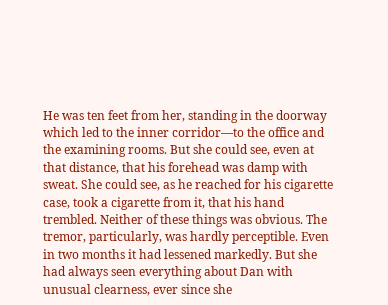He was ten feet from her, standing in the doorway which led to the inner corridor—to the office and the examining rooms. But she could see, even at that distance, that his forehead was damp with sweat. She could see, as he reached for his cigarette case, took a cigarette from it, that his hand trembled. Neither of these things was obvious. The tremor, particularly, was hardly perceptible. Even in two months it had lessened markedly. But she had always seen everything about Dan with unusual clearness, ever since she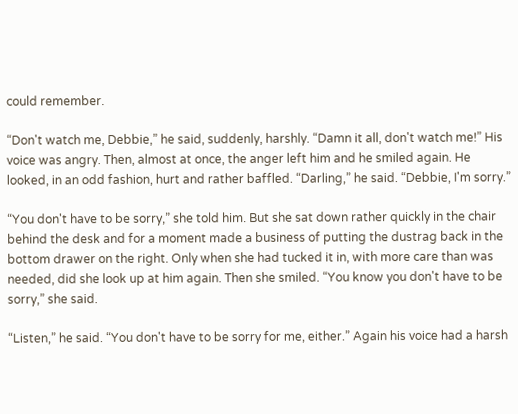could remember.

“Don't watch me, Debbie,” he said, suddenly, harshly. “Damn it all, don't watch me!” His voice was angry. Then, almost at once, the anger left him and he smiled again. He looked, in an odd fashion, hurt and rather baffled. “Darling,” he said. “Debbie, I'm sorry.”

“You don't have to be sorry,” she told him. But she sat down rather quickly in the chair behind the desk and for a moment made a business of putting the dustrag back in the bottom drawer on the right. Only when she had tucked it in, with more care than was needed, did she look up at him again. Then she smiled. “You know you don't have to be sorry,” she said.

“Listen,” he said. “You don't have to be sorry for me, either.” Again his voice had a harsh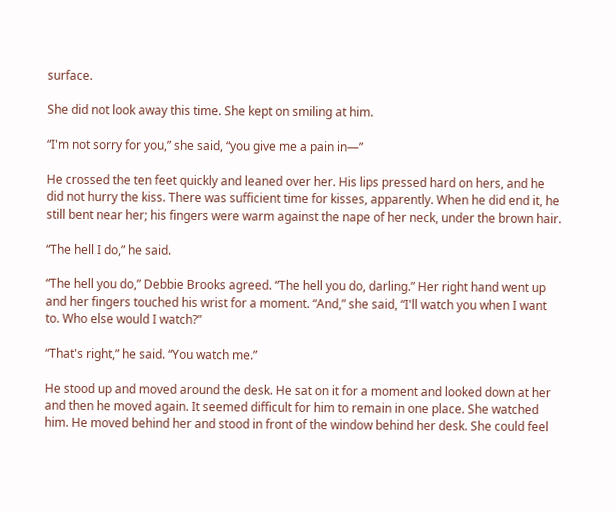surface.

She did not look away this time. She kept on smiling at him.

“I'm not sorry for you,” she said, “you give me a pain in—”

He crossed the ten feet quickly and leaned over her. His lips pressed hard on hers, and he did not hurry the kiss. There was sufficient time for kisses, apparently. When he did end it, he still bent near her; his fingers were warm against the nape of her neck, under the brown hair.

“The hell I do,” he said.

“The hell you do,” Debbie Brooks agreed. “The hell you do, darling.” Her right hand went up and her fingers touched his wrist for a moment. “And,” she said, “I'll watch you when I want to. Who else would I watch?”

“That's right,” he said. “You watch me.”

He stood up and moved around the desk. He sat on it for a moment and looked down at her and then he moved again. It seemed difficult for him to remain in one place. She watched him. He moved behind her and stood in front of the window behind her desk. She could feel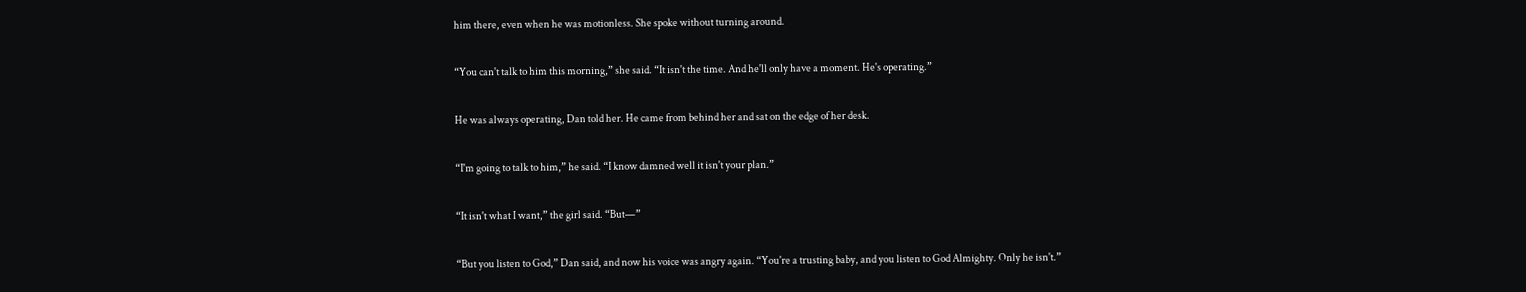him there, even when he was motionless. She spoke without turning around.

“You can't talk to him this morning,” she said. “It isn't the time. And he'll only have a moment. He's operating.”

He was always operating, Dan told her. He came from behind her and sat on the edge of her desk.

“I'm going to talk to him,” he said. “I know damned well it isn't your plan.”

“It isn't what I want,” the girl said. “But—”

“But you listen to God,” Dan said, and now his voice was angry again. “You're a trusting baby, and you listen to God Almighty. Only he isn't.”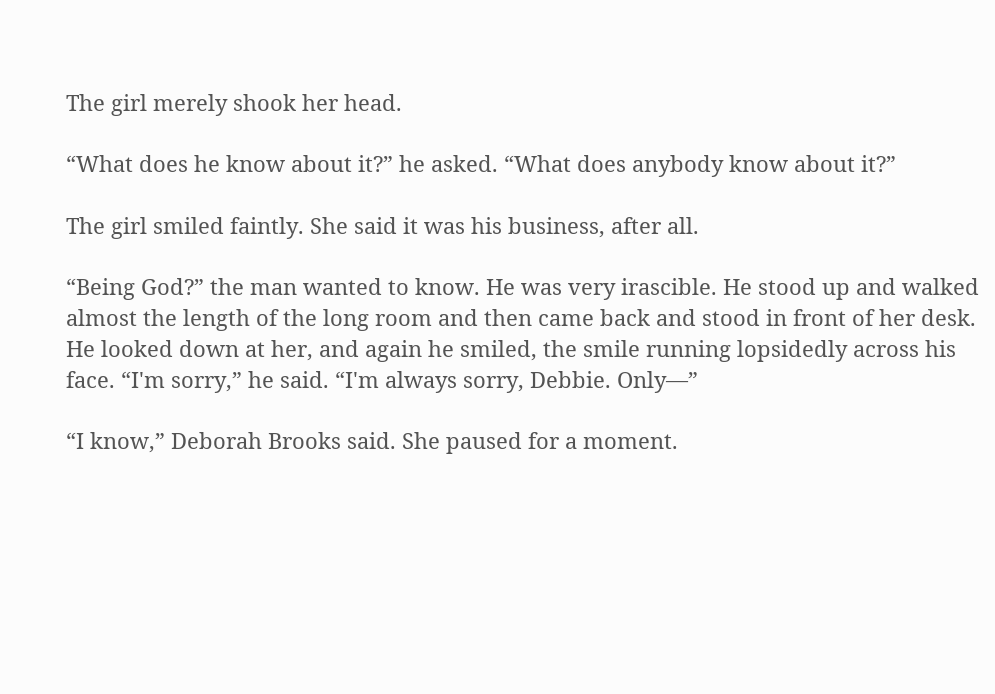The girl merely shook her head.

“What does he know about it?” he asked. “What does anybody know about it?”

The girl smiled faintly. She said it was his business, after all.

“Being God?” the man wanted to know. He was very irascible. He stood up and walked almost the length of the long room and then came back and stood in front of her desk. He looked down at her, and again he smiled, the smile running lopsidedly across his face. “I'm sorry,” he said. “I'm always sorry, Debbie. Only—”

“I know,” Deborah Brooks said. She paused for a moment.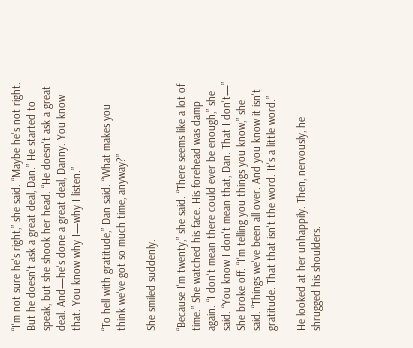“I'm not sure he's right,” she said. “Maybe he's not right. But he doesn't ask a great deal, Dan.” He started to speak, but she shook her head. “He doesn't ask a great deal. And—he's done a great deal, Danny. You know that. You know why I—why I listen.”

“To hell with gratitude,” Dan said. “What makes you think we've got so much time, anyway?”

She smiled suddenly.

“Because I'm twenty,” she said. “There seems like a lot of time.” She watched his face. His forehead was damp again. “I don't mean there could ever be enough,” she said. “You know I don't mean that, Dan. That I don't—” She broke off. “I'm telling you things you know,” she said. “Things we've been all over. And you know it isn't gratitude. That that isn't the word. It's a little word.”

He looked at her unhappily. Then, nervously, he shrugged his shoulders.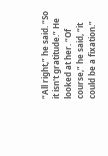“All right,” he said. “So it isn't gratitude.” He looked at her. “Of course,” he said, “it could be a fixation.”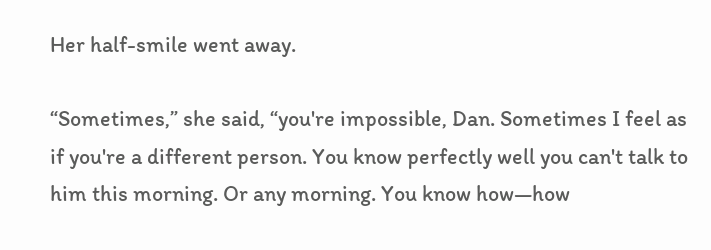Her half-smile went away.

“Sometimes,” she said, “you're impossible, Dan. Sometimes I feel as if you're a different person. You know perfectly well you can't talk to him this morning. Or any morning. You know how—how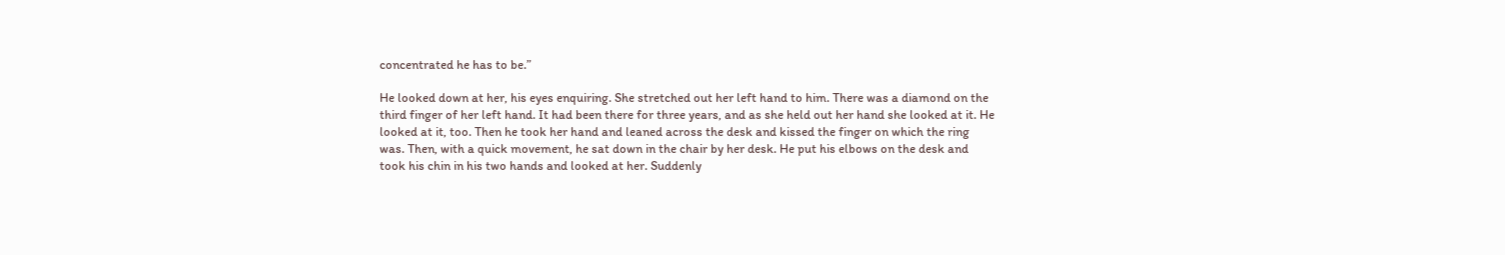concentrated he has to be.”

He looked down at her, his eyes enquiring. She stretched out her left hand to him. There was a diamond on the third finger of her left hand. It had been there for three years, and as she held out her hand she looked at it. He looked at it, too. Then he took her hand and leaned across the desk and kissed the finger on which the ring was. Then, with a quick movement, he sat down in the chair by her desk. He put his elbows on the desk and took his chin in his two hands and looked at her. Suddenly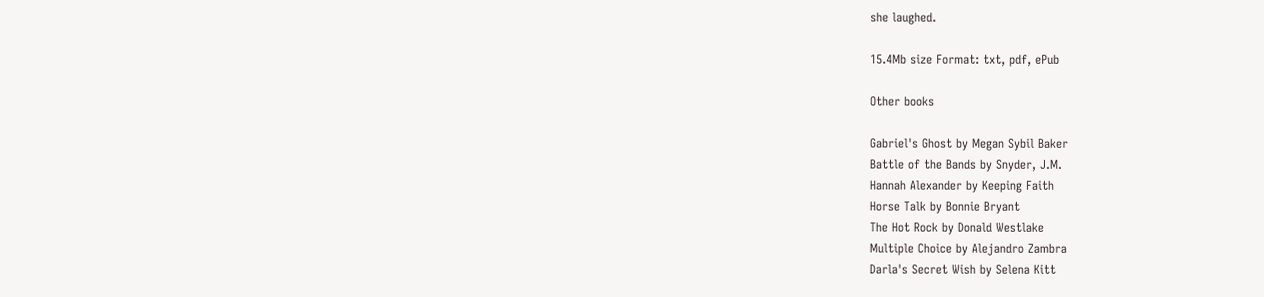she laughed.

15.4Mb size Format: txt, pdf, ePub

Other books

Gabriel's Ghost by Megan Sybil Baker
Battle of the Bands by Snyder, J.M.
Hannah Alexander by Keeping Faith
Horse Talk by Bonnie Bryant
The Hot Rock by Donald Westlake
Multiple Choice by Alejandro Zambra
Darla's Secret Wish by Selena Kitt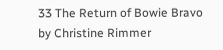33 The Return of Bowie Bravo by Christine Rimmer